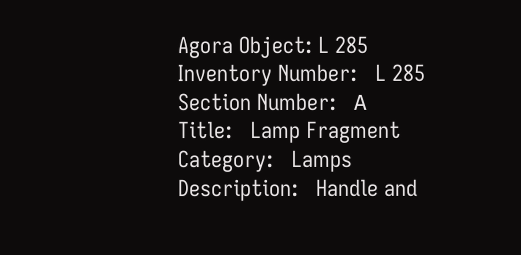Agora Object: L 285
Inventory Number:   L 285
Section Number:   Α
Title:   Lamp Fragment
Category:   Lamps
Description:   Handle and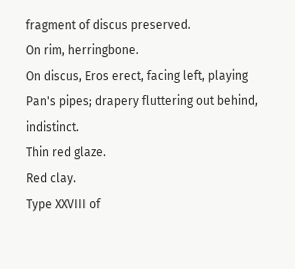fragment of discus preserved.
On rim, herringbone.
On discus, Eros erect, facing left, playing Pan's pipes; drapery fluttering out behind, indistinct.
Thin red glaze.
Red clay.
Type XXVIII of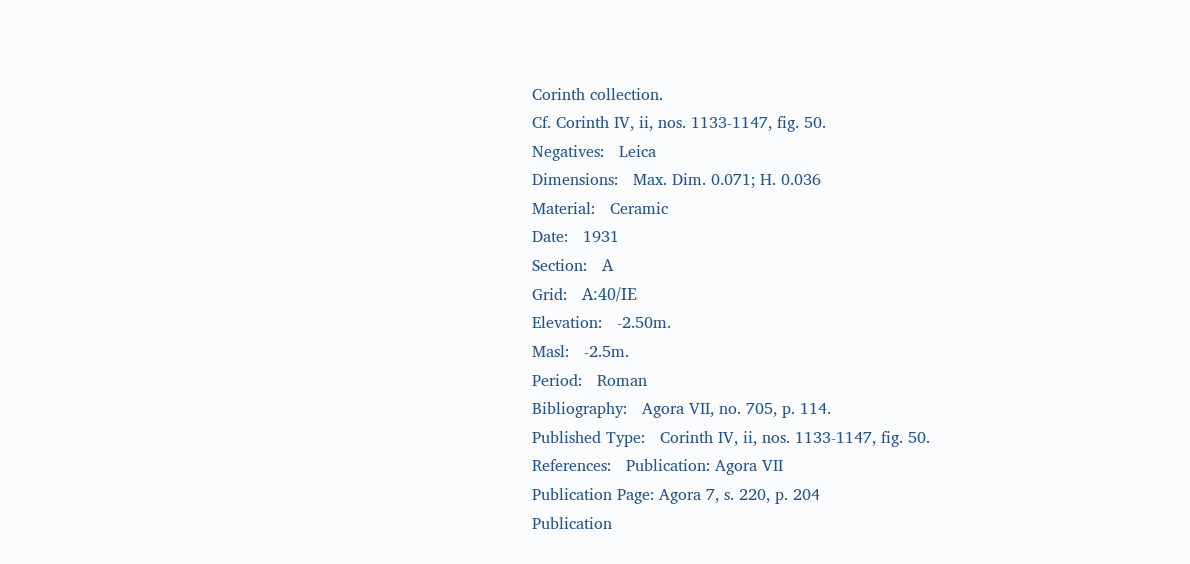Corinth collection.
Cf. Corinth IV, ii, nos. 1133-1147, fig. 50.
Negatives:   Leica
Dimensions:   Max. Dim. 0.071; H. 0.036
Material:   Ceramic
Date:   1931
Section:   Α
Grid:   Α:40/ΙΕ
Elevation:   -2.50m.
Masl:   -2.5m.
Period:   Roman
Bibliography:   Agora VII, no. 705, p. 114.
Published Type:   Corinth IV, ii, nos. 1133-1147, fig. 50.
References:   Publication: Agora VII
Publication Page: Agora 7, s. 220, p. 204
Publication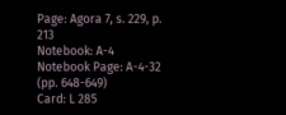Page: Agora 7, s. 229, p. 213
Notebook: Α-4
Notebook Page: Α-4-32 (pp. 648-649)
Card: L 285